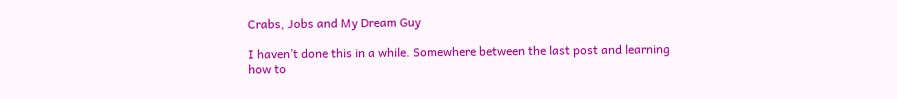Crabs, Jobs and My Dream Guy

I haven’t done this in a while. Somewhere between the last post and learning how to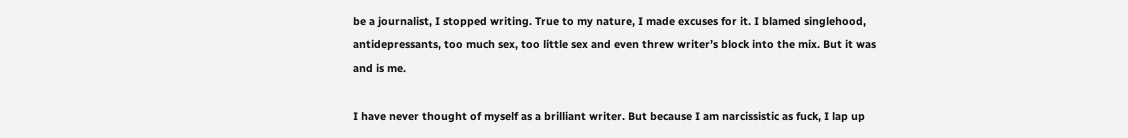be a journalist, I stopped writing. True to my nature, I made excuses for it. I blamed singlehood, antidepressants, too much sex, too little sex and even threw writer’s block into the mix. But it was and is me.

I have never thought of myself as a brilliant writer. But because I am narcissistic as fuck, I lap up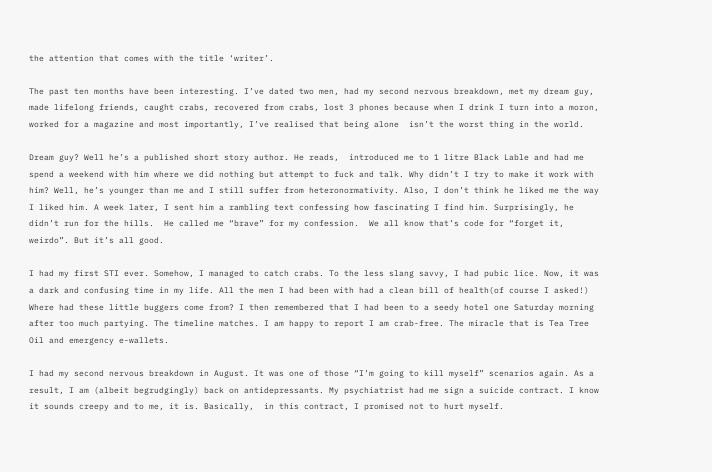the attention that comes with the title ‘writer’.

The past ten months have been interesting. I’ve dated two men, had my second nervous breakdown, met my dream guy, made lifelong friends, caught crabs, recovered from crabs, lost 3 phones because when I drink I turn into a moron, worked for a magazine and most importantly, I’ve realised that being alone  isn’t the worst thing in the world.

Dream guy? Well he’s a published short story author. He reads,  introduced me to 1 litre Black Lable and had me spend a weekend with him where we did nothing but attempt to fuck and talk. Why didn’t I try to make it work with him? Well, he’s younger than me and I still suffer from heteronormativity. Also, I don’t think he liked me the way I liked him. A week later, I sent him a rambling text confessing how fascinating I find him. Surprisingly, he didn’t run for the hills.  He called me “brave” for my confession.  We all know that’s code for “forget it,  weirdo”. But it’s all good.

I had my first STI ever. Somehow, I managed to catch crabs. To the less slang savvy, I had pubic lice. Now, it was a dark and confusing time in my life. All the men I had been with had a clean bill of health(of course I asked!) Where had these little buggers come from? I then remembered that I had been to a seedy hotel one Saturday morning after too much partying. The timeline matches. I am happy to report I am crab-free. The miracle that is Tea Tree Oil and emergency e-wallets.

I had my second nervous breakdown in August. It was one of those “I’m going to kill myself” scenarios again. As a result, I am (albeit begrudgingly) back on antidepressants. My psychiatrist had me sign a suicide contract. I know it sounds creepy and to me, it is. Basically,  in this contract, I promised not to hurt myself.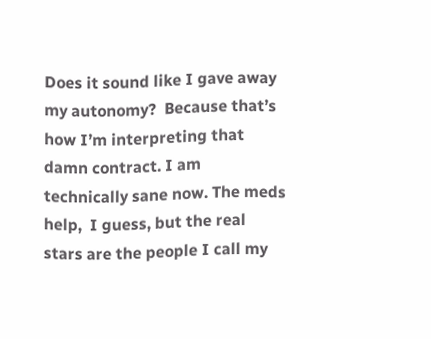Does it sound like I gave away my autonomy?  Because that’s how I’m interpreting that damn contract. I am technically sane now. The meds help,  I guess, but the real stars are the people I call my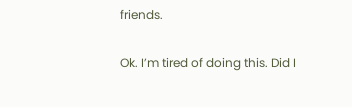friends.

Ok. I’m tired of doing this. Did I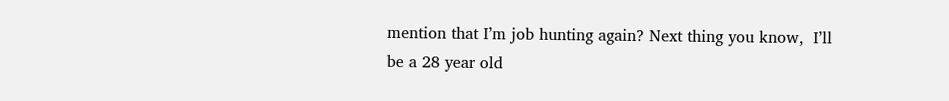mention that I’m job hunting again? Next thing you know,  I’ll be a 28 year old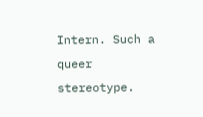Intern. Such a queer stereotype.